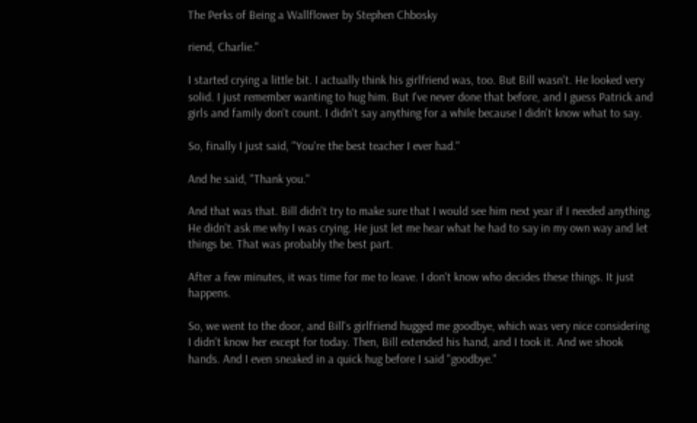The Perks of Being a Wallflower by Stephen Chbosky

riend, Charlie."

I started crying a little bit. I actually think his girlfriend was, too. But Bill wasn't. He looked very solid. I just remember wanting to hug him. But I've never done that before, and I guess Patrick and girls and family don't count. I didn't say anything for a while because I didn't know what to say.

So, finally I just said, "You're the best teacher I ever had."

And he said, "Thank you."

And that was that. Bill didn't try to make sure that I would see him next year if I needed anything. He didn't ask me why I was crying. He just let me hear what he had to say in my own way and let things be. That was probably the best part.

After a few minutes, it was time for me to leave. I don't know who decides these things. It just happens.

So, we went to the door, and Bill's girlfriend hugged me goodbye, which was very nice considering I didn't know her except for today. Then, Bill extended his hand, and I took it. And we shook hands. And I even sneaked in a quick hug before I said "goodbye."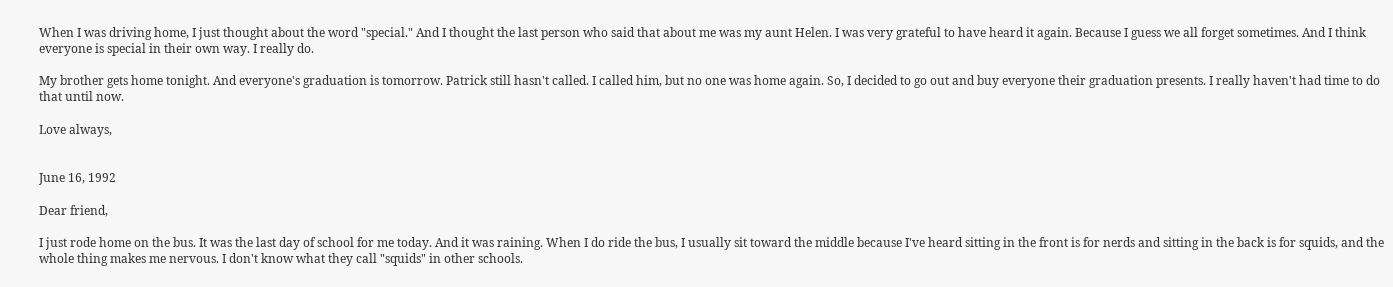When I was driving home, I just thought about the word "special." And I thought the last person who said that about me was my aunt Helen. I was very grateful to have heard it again. Because I guess we all forget sometimes. And I think everyone is special in their own way. I really do.

My brother gets home tonight. And everyone's graduation is tomorrow. Patrick still hasn't called. I called him, but no one was home again. So, I decided to go out and buy everyone their graduation presents. I really haven't had time to do that until now.

Love always,


June 16, 1992

Dear friend,

I just rode home on the bus. It was the last day of school for me today. And it was raining. When I do ride the bus, I usually sit toward the middle because I've heard sitting in the front is for nerds and sitting in the back is for squids, and the whole thing makes me nervous. I don't know what they call "squids" in other schools.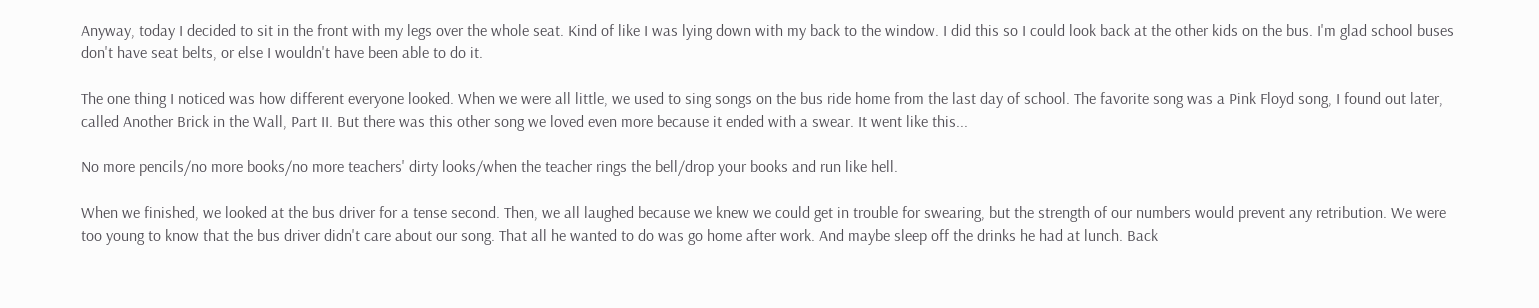Anyway, today I decided to sit in the front with my legs over the whole seat. Kind of like I was lying down with my back to the window. I did this so I could look back at the other kids on the bus. I'm glad school buses don't have seat belts, or else I wouldn't have been able to do it.

The one thing I noticed was how different everyone looked. When we were all little, we used to sing songs on the bus ride home from the last day of school. The favorite song was a Pink Floyd song, I found out later, called Another Brick in the Wall, Part II. But there was this other song we loved even more because it ended with a swear. It went like this...

No more pencils/no more books/no more teachers' dirty looks/when the teacher rings the bell/drop your books and run like hell.

When we finished, we looked at the bus driver for a tense second. Then, we all laughed because we knew we could get in trouble for swearing, but the strength of our numbers would prevent any retribution. We were too young to know that the bus driver didn't care about our song. That all he wanted to do was go home after work. And maybe sleep off the drinks he had at lunch. Back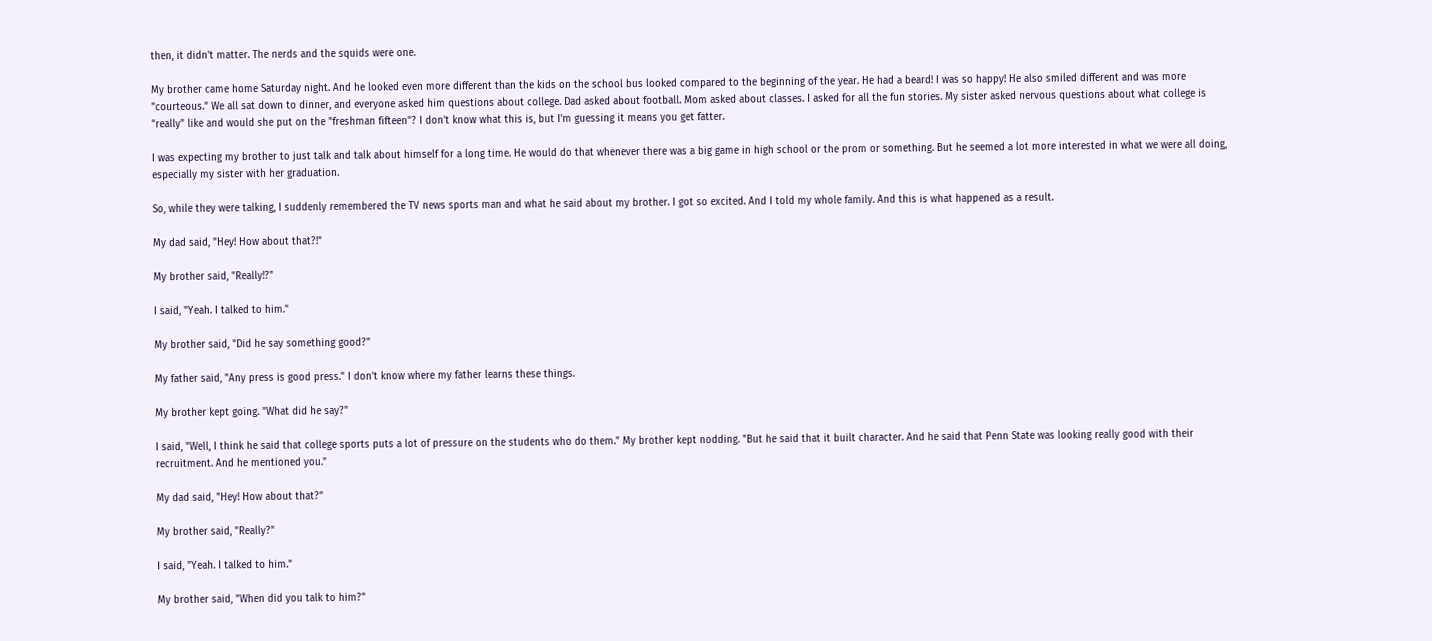then, it didn't matter. The nerds and the squids were one.

My brother came home Saturday night. And he looked even more different than the kids on the school bus looked compared to the beginning of the year. He had a beard! I was so happy! He also smiled different and was more "courteous." We all sat down to dinner, and everyone asked him questions about college. Dad asked about football. Mom asked about classes. I asked for all the fun stories. My sister asked nervous questions about what college is "really" like and would she put on the "freshman fifteen"? I don't know what this is, but I'm guessing it means you get fatter.

I was expecting my brother to just talk and talk about himself for a long time. He would do that whenever there was a big game in high school or the prom or something. But he seemed a lot more interested in what we were all doing, especially my sister with her graduation.

So, while they were talking, I suddenly remembered the TV news sports man and what he said about my brother. I got so excited. And I told my whole family. And this is what happened as a result.

My dad said, "Hey! How about that?!"

My brother said, "Really!?"

I said, "Yeah. I talked to him."

My brother said, "Did he say something good?"

My father said, "Any press is good press." I don't know where my father learns these things.

My brother kept going. "What did he say?"

I said, "Well, I think he said that college sports puts a lot of pressure on the students who do them." My brother kept nodding. "But he said that it built character. And he said that Penn State was looking really good with their recruitment. And he mentioned you."

My dad said, "Hey! How about that?"

My brother said, "Really?"

I said, "Yeah. I talked to him."

My brother said, "When did you talk to him?"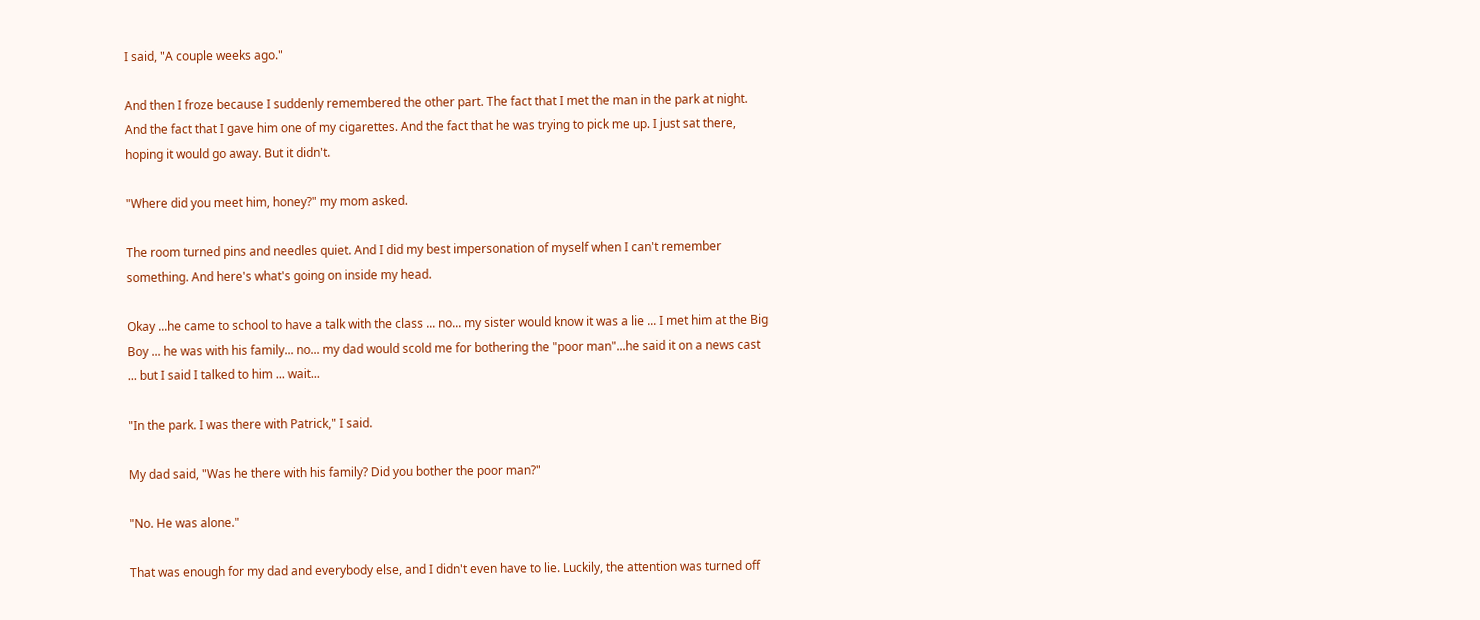I said, "A couple weeks ago."

And then I froze because I suddenly remembered the other part. The fact that I met the man in the park at night. And the fact that I gave him one of my cigarettes. And the fact that he was trying to pick me up. I just sat there, hoping it would go away. But it didn't.

"Where did you meet him, honey?" my mom asked.

The room turned pins and needles quiet. And I did my best impersonation of myself when I can't remember something. And here's what's going on inside my head.

Okay ...he came to school to have a talk with the class ... no... my sister would know it was a lie ... I met him at the Big Boy ... he was with his family... no... my dad would scold me for bothering the "poor man"...he said it on a news cast ... but I said I talked to him ... wait...

"In the park. I was there with Patrick," I said.

My dad said, "Was he there with his family? Did you bother the poor man?"

"No. He was alone."

That was enough for my dad and everybody else, and I didn't even have to lie. Luckily, the attention was turned off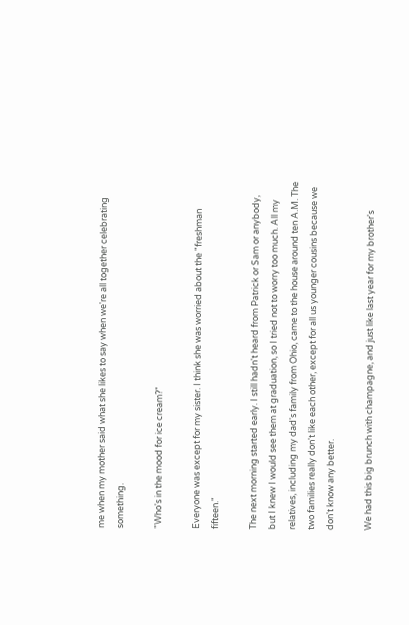me when my mother said what she likes to say when we're all together celebrating something.

"Who's in the mood for ice cream?"

Everyone was except for my sister. I think she was worried about the "freshman fifteen."

The next morning started early. I still hadn't heard from Patrick or Sam or anybody, but I knew I would see them at graduation, so I tried not to worry too much. All my relatives, including my dad's family from Ohio, came to the house around ten A.M. The two families really don't like each other, except for all us younger cousins because we don't know any better.

We had this big brunch with champagne, and just like last year for my brother's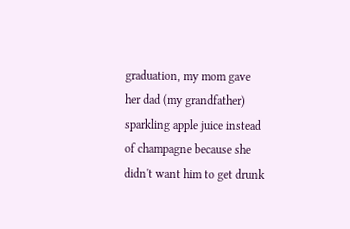graduation, my mom gave her dad (my grandfather) sparkling apple juice instead of champagne because she didn't want him to get drunk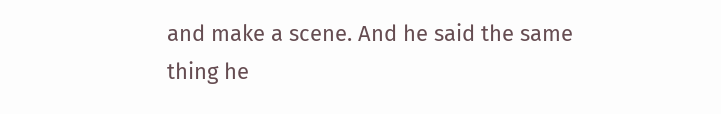and make a scene. And he said the same thing he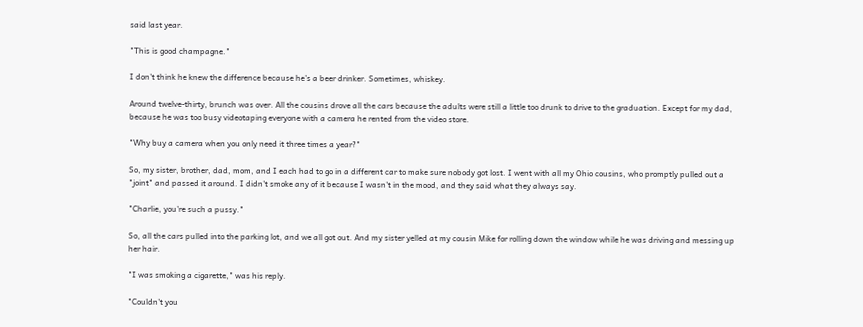said last year.

"This is good champagne."

I don't think he knew the difference because he's a beer drinker. Sometimes, whiskey.

Around twelve-thirty, brunch was over. All the cousins drove all the cars because the adults were still a little too drunk to drive to the graduation. Except for my dad, because he was too busy videotaping everyone with a camera he rented from the video store.

"Why buy a camera when you only need it three times a year?"

So, my sister, brother, dad, mom, and I each had to go in a different car to make sure nobody got lost. I went with all my Ohio cousins, who promptly pulled out a "joint" and passed it around. I didn't smoke any of it because I wasn't in the mood, and they said what they always say.

"Charlie, you're such a pussy."

So, all the cars pulled into the parking lot, and we all got out. And my sister yelled at my cousin Mike for rolling down the window while he was driving and messing up her hair.

"I was smoking a cigarette," was his reply.

"Couldn't you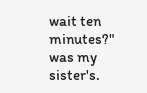wait ten minutes?" was my sister's.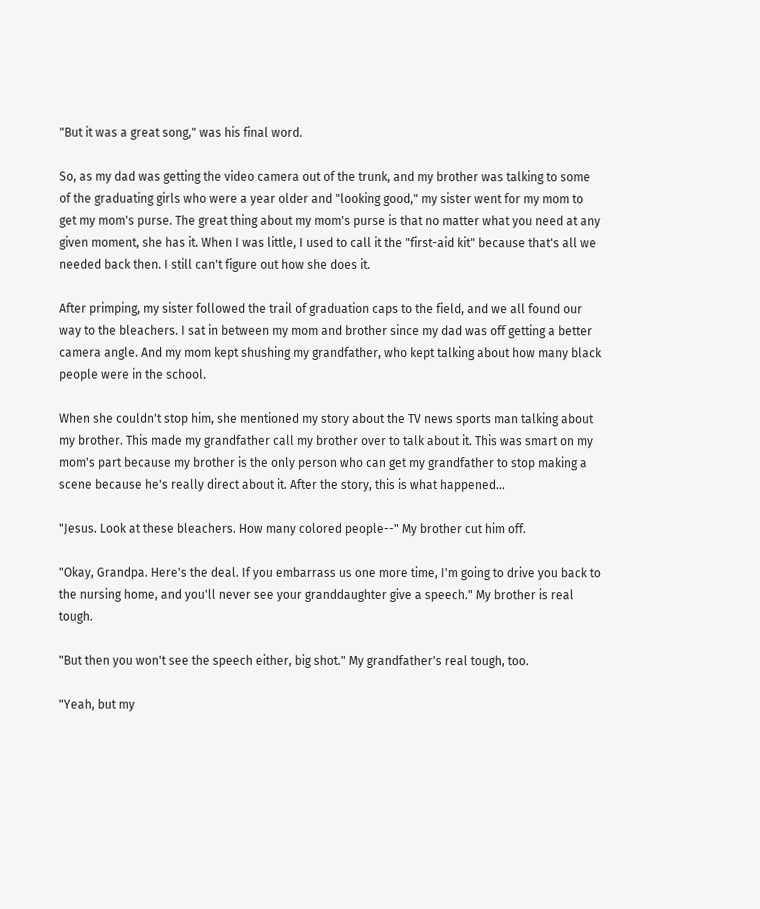"But it was a great song," was his final word.

So, as my dad was getting the video camera out of the trunk, and my brother was talking to some of the graduating girls who were a year older and "looking good," my sister went for my mom to get my mom's purse. The great thing about my mom's purse is that no matter what you need at any given moment, she has it. When I was little, I used to call it the "first-aid kit" because that's all we needed back then. I still can't figure out how she does it.

After primping, my sister followed the trail of graduation caps to the field, and we all found our way to the bleachers. I sat in between my mom and brother since my dad was off getting a better camera angle. And my mom kept shushing my grandfather, who kept talking about how many black people were in the school.

When she couldn't stop him, she mentioned my story about the TV news sports man talking about my brother. This made my grandfather call my brother over to talk about it. This was smart on my mom's part because my brother is the only person who can get my grandfather to stop making a scene because he's really direct about it. After the story, this is what happened...

"Jesus. Look at these bleachers. How many colored people--" My brother cut him off.

"Okay, Grandpa. Here's the deal. If you embarrass us one more time, I'm going to drive you back to the nursing home, and you'll never see your granddaughter give a speech." My brother is real tough.

"But then you won't see the speech either, big shot." My grandfather's real tough, too.

"Yeah, but my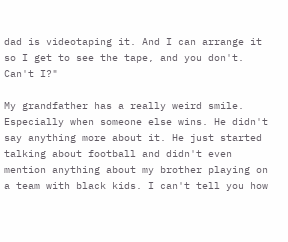dad is videotaping it. And I can arrange it so I get to see the tape, and you don't. Can't I?"

My grandfather has a really weird smile. Especially when someone else wins. He didn't say anything more about it. He just started talking about football and didn't even mention anything about my brother playing on a team with black kids. I can't tell you how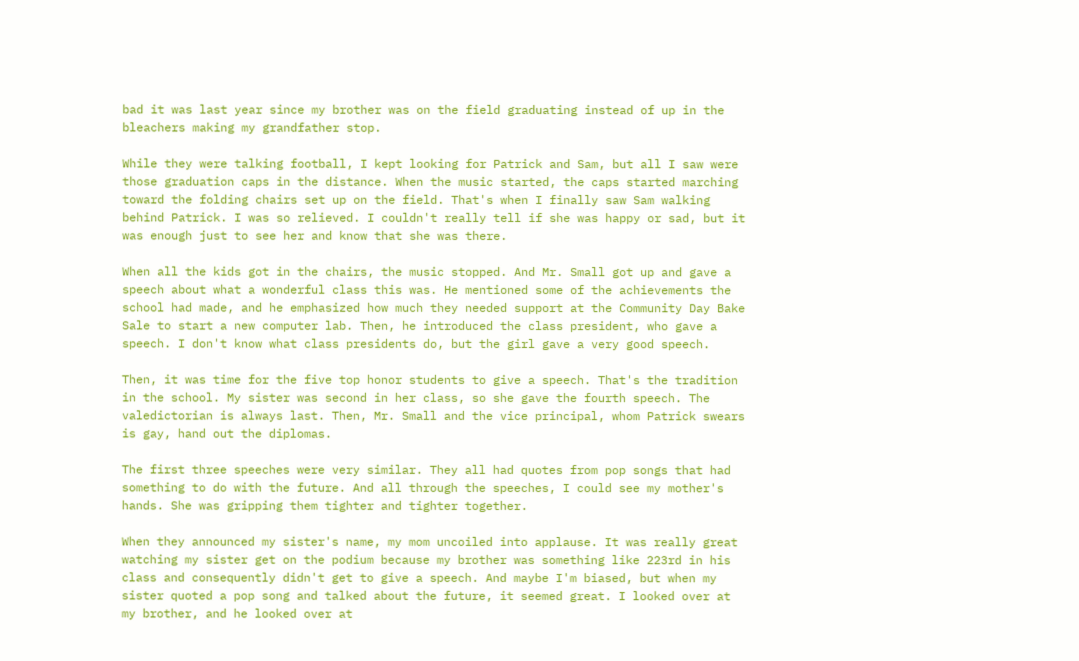bad it was last year since my brother was on the field graduating instead of up in the bleachers making my grandfather stop.

While they were talking football, I kept looking for Patrick and Sam, but all I saw were those graduation caps in the distance. When the music started, the caps started marching toward the folding chairs set up on the field. That's when I finally saw Sam walking behind Patrick. I was so relieved. I couldn't really tell if she was happy or sad, but it was enough just to see her and know that she was there.

When all the kids got in the chairs, the music stopped. And Mr. Small got up and gave a speech about what a wonderful class this was. He mentioned some of the achievements the school had made, and he emphasized how much they needed support at the Community Day Bake Sale to start a new computer lab. Then, he introduced the class president, who gave a speech. I don't know what class presidents do, but the girl gave a very good speech.

Then, it was time for the five top honor students to give a speech. That's the tradition in the school. My sister was second in her class, so she gave the fourth speech. The valedictorian is always last. Then, Mr. Small and the vice principal, whom Patrick swears is gay, hand out the diplomas.

The first three speeches were very similar. They all had quotes from pop songs that had something to do with the future. And all through the speeches, I could see my mother's hands. She was gripping them tighter and tighter together.

When they announced my sister's name, my mom uncoiled into applause. It was really great watching my sister get on the podium because my brother was something like 223rd in his class and consequently didn't get to give a speech. And maybe I'm biased, but when my sister quoted a pop song and talked about the future, it seemed great. I looked over at my brother, and he looked over at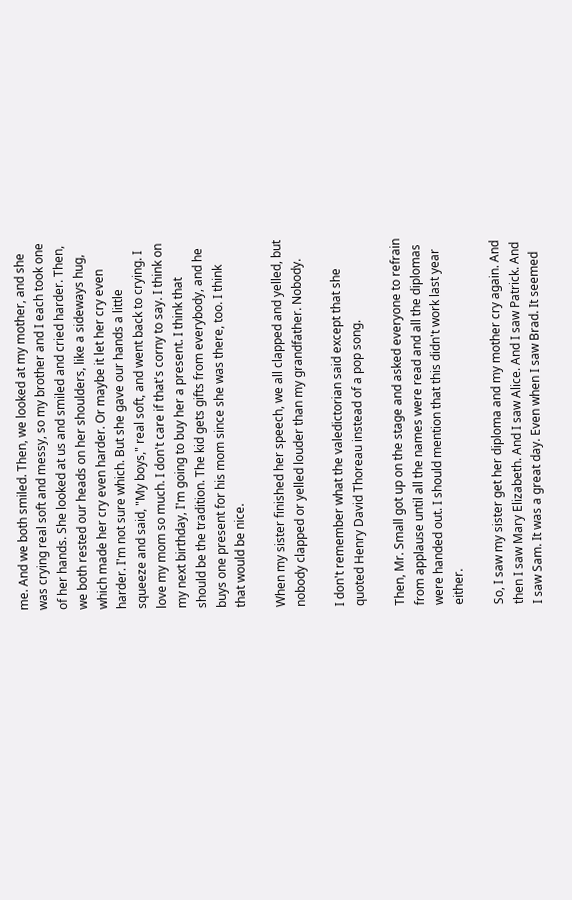me. And we both smiled. Then, we looked at my mother, and she was crying real soft and messy, so my brother and I each took one of her hands. She looked at us and smiled and cried harder. Then, we both rested our heads on her shoulders, like a sideways hug, which made her cry even harder. Or maybe it let her cry even harder. I'm not sure which. But she gave our hands a little squeeze and said, "My boys," real soft, and went back to crying. I love my mom so much. I don't care if that's corny to say. I think on my next birthday, I'm going to buy her a present. I think that should be the tradition. The kid gets gifts from everybody, and he buys one present for his mom since she was there, too. I think that would be nice.

When my sister finished her speech, we all clapped and yelled, but nobody clapped or yelled louder than my grandfather. Nobody.

I don't remember what the valedictorian said except that she quoted Henry David Thoreau instead of a pop song.

Then, Mr. Small got up on the stage and asked everyone to refrain from applause until all the names were read and all the diplomas were handed out. I should mention that this didn't work last year either.

So, I saw my sister get her diploma and my mother cry again. And then I saw Mary Elizabeth. And I saw Alice. And I saw Patrick. And I saw Sam. It was a great day. Even when I saw Brad. It seemed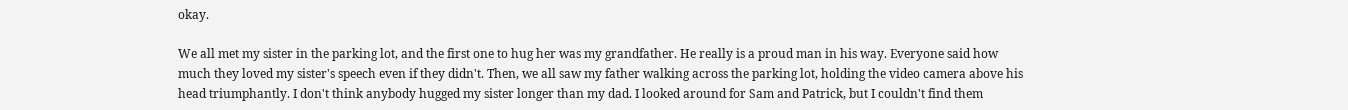okay.

We all met my sister in the parking lot, and the first one to hug her was my grandfather. He really is a proud man in his way. Everyone said how much they loved my sister's speech even if they didn't. Then, we all saw my father walking across the parking lot, holding the video camera above his head triumphantly. I don't think anybody hugged my sister longer than my dad. I looked around for Sam and Patrick, but I couldn't find them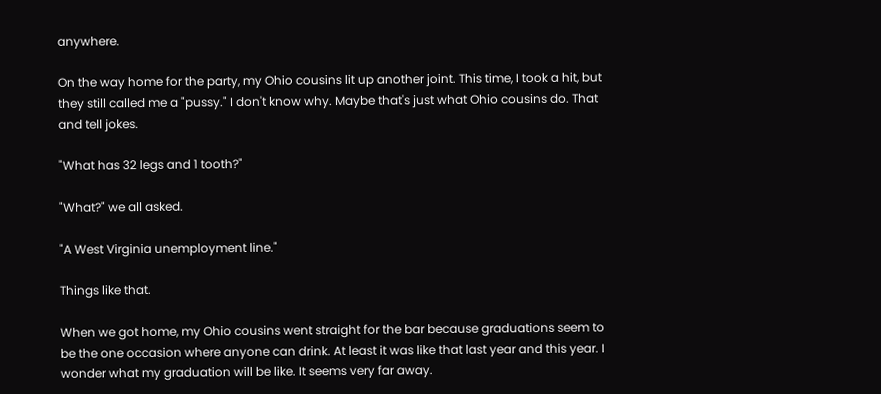anywhere.

On the way home for the party, my Ohio cousins lit up another joint. This time, I took a hit, but they still called me a "pussy." I don't know why. Maybe that's just what Ohio cousins do. That and tell jokes.

"What has 32 legs and 1 tooth?"

"What?" we all asked.

"A West Virginia unemployment line."

Things like that.

When we got home, my Ohio cousins went straight for the bar because graduations seem to be the one occasion where anyone can drink. At least it was like that last year and this year. I wonder what my graduation will be like. It seems very far away.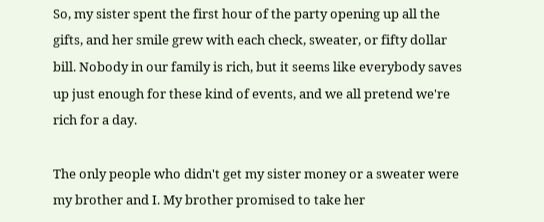So, my sister spent the first hour of the party opening up all the gifts, and her smile grew with each check, sweater, or fifty dollar bill. Nobody in our family is rich, but it seems like everybody saves up just enough for these kind of events, and we all pretend we're rich for a day.

The only people who didn't get my sister money or a sweater were my brother and I. My brother promised to take her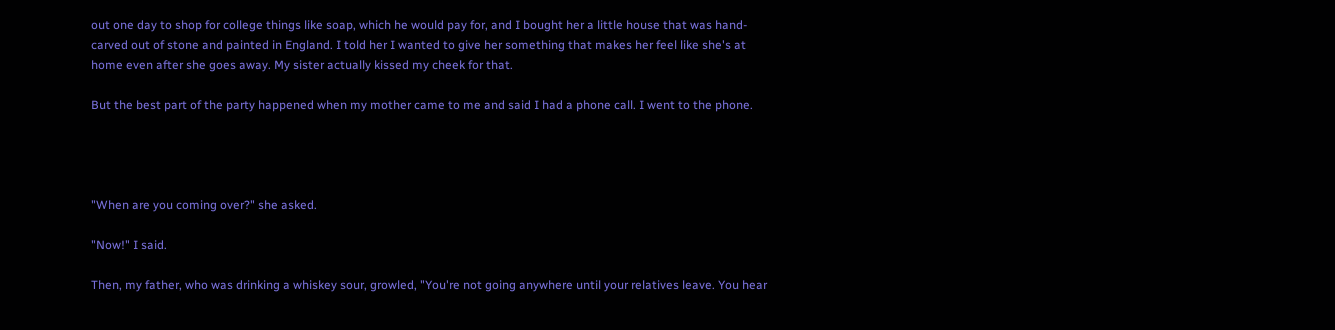out one day to shop for college things like soap, which he would pay for, and I bought her a little house that was hand-carved out of stone and painted in England. I told her I wanted to give her something that makes her feel like she's at home even after she goes away. My sister actually kissed my cheek for that.

But the best part of the party happened when my mother came to me and said I had a phone call. I went to the phone.




"When are you coming over?" she asked.

"Now!" I said.

Then, my father, who was drinking a whiskey sour, growled, "You're not going anywhere until your relatives leave. You hear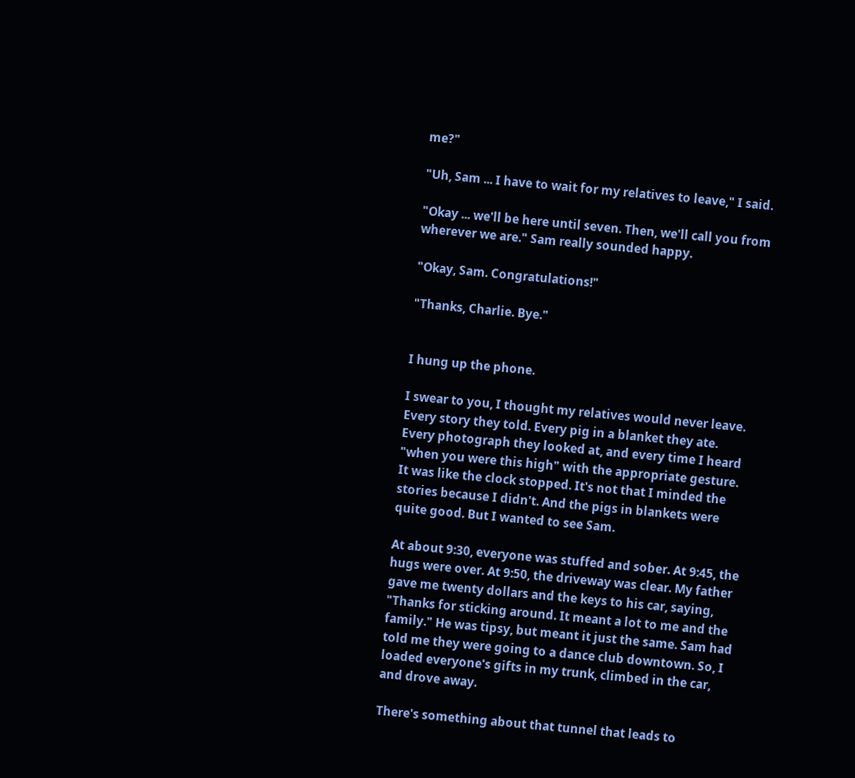me?"

"Uh, Sam ... I have to wait for my relatives to leave," I said.

"Okay ... we'll be here until seven. Then, we'll call you from wherever we are." Sam really sounded happy.

"Okay, Sam. Congratulations!"

"Thanks, Charlie. Bye."


I hung up the phone.

I swear to you, I thought my relatives would never leave. Every story they told. Every pig in a blanket they ate. Every photograph they looked at, and every time I heard "when you were this high" with the appropriate gesture. It was like the clock stopped. It's not that I minded the stories because I didn't. And the pigs in blankets were quite good. But I wanted to see Sam.

At about 9:30, everyone was stuffed and sober. At 9:45, the hugs were over. At 9:50, the driveway was clear. My father gave me twenty dollars and the keys to his car, saying, "Thanks for sticking around. It meant a lot to me and the family." He was tipsy, but meant it just the same. Sam had told me they were going to a dance club downtown. So, I loaded everyone's gifts in my trunk, climbed in the car, and drove away.

There's something about that tunnel that leads to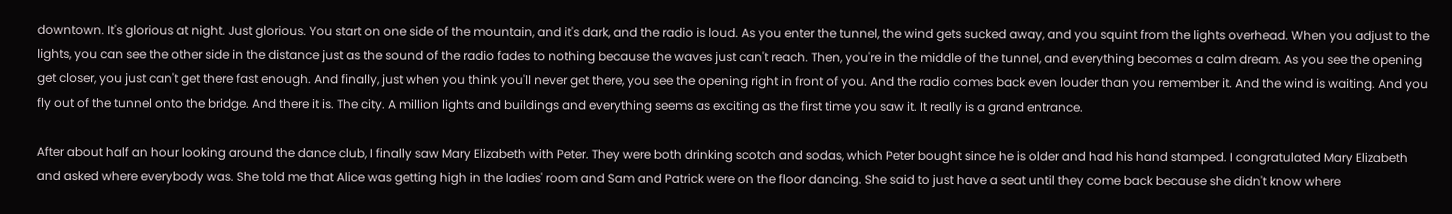downtown. It's glorious at night. Just glorious. You start on one side of the mountain, and it's dark, and the radio is loud. As you enter the tunnel, the wind gets sucked away, and you squint from the lights overhead. When you adjust to the lights, you can see the other side in the distance just as the sound of the radio fades to nothing because the waves just can't reach. Then, you're in the middle of the tunnel, and everything becomes a calm dream. As you see the opening get closer, you just can't get there fast enough. And finally, just when you think you'll never get there, you see the opening right in front of you. And the radio comes back even louder than you remember it. And the wind is waiting. And you fly out of the tunnel onto the bridge. And there it is. The city. A million lights and buildings and everything seems as exciting as the first time you saw it. It really is a grand entrance.

After about half an hour looking around the dance club, I finally saw Mary Elizabeth with Peter. They were both drinking scotch and sodas, which Peter bought since he is older and had his hand stamped. I congratulated Mary Elizabeth and asked where everybody was. She told me that Alice was getting high in the ladies' room and Sam and Patrick were on the floor dancing. She said to just have a seat until they come back because she didn't know where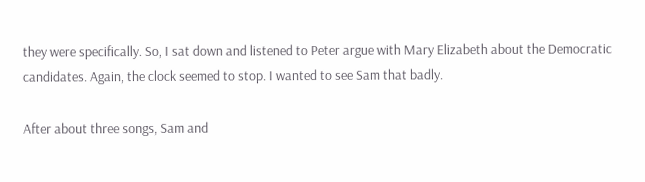they were specifically. So, I sat down and listened to Peter argue with Mary Elizabeth about the Democratic candidates. Again, the clock seemed to stop. I wanted to see Sam that badly.

After about three songs, Sam and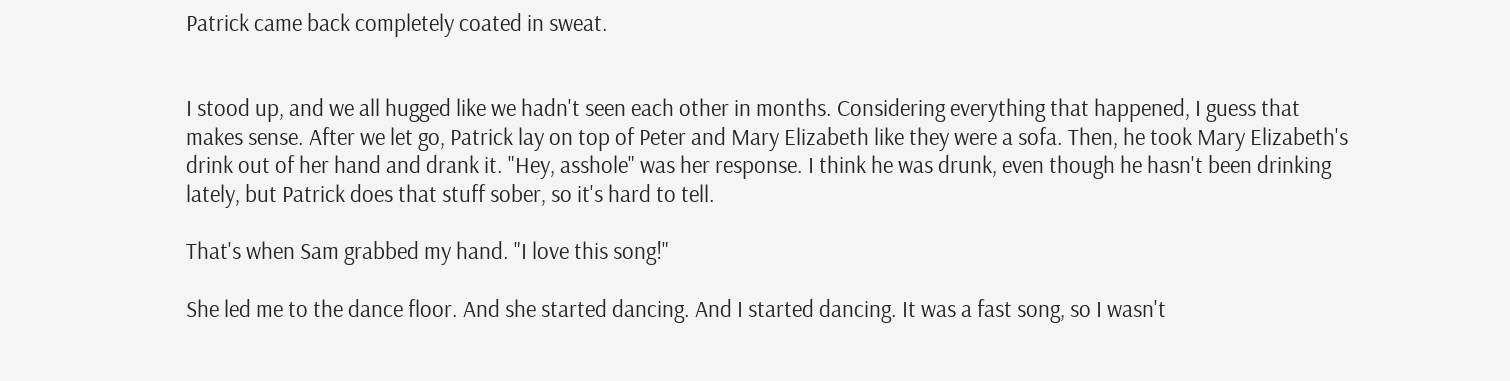Patrick came back completely coated in sweat.


I stood up, and we all hugged like we hadn't seen each other in months. Considering everything that happened, I guess that makes sense. After we let go, Patrick lay on top of Peter and Mary Elizabeth like they were a sofa. Then, he took Mary Elizabeth's drink out of her hand and drank it. "Hey, asshole" was her response. I think he was drunk, even though he hasn't been drinking lately, but Patrick does that stuff sober, so it's hard to tell.

That's when Sam grabbed my hand. "I love this song!"

She led me to the dance floor. And she started dancing. And I started dancing. It was a fast song, so I wasn't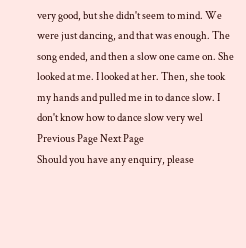very good, but she didn't seem to mind. We were just dancing, and that was enough. The song ended, and then a slow one came on. She looked at me. I looked at her. Then, she took my hands and pulled me in to dance slow. I don't know how to dance slow very wel
Previous Page Next Page
Should you have any enquiry, please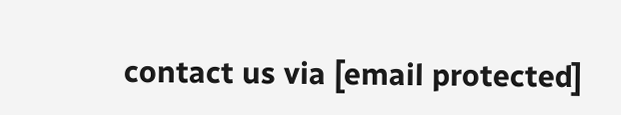contact us via [email protected]